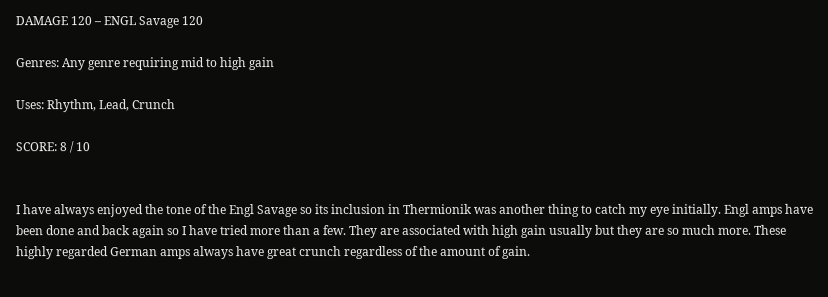DAMAGE 120 – ENGL Savage 120

Genres: Any genre requiring mid to high gain

Uses: Rhythm, Lead, Crunch

SCORE: 8 / 10


I have always enjoyed the tone of the Engl Savage so its inclusion in Thermionik was another thing to catch my eye initially. Engl amps have been done and back again so I have tried more than a few. They are associated with high gain usually but they are so much more. These highly regarded German amps always have great crunch regardless of the amount of gain.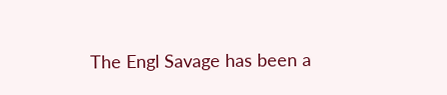The Engl Savage has been a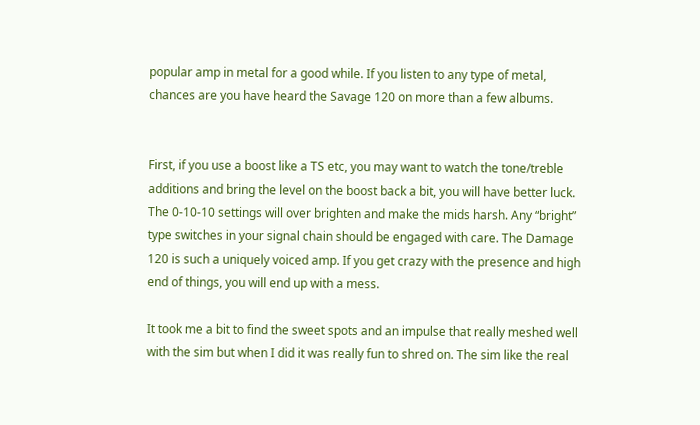popular amp in metal for a good while. If you listen to any type of metal, chances are you have heard the Savage 120 on more than a few albums.


First, if you use a boost like a TS etc, you may want to watch the tone/treble additions and bring the level on the boost back a bit, you will have better luck. The 0-10-10 settings will over brighten and make the mids harsh. Any “bright” type switches in your signal chain should be engaged with care. The Damage 120 is such a uniquely voiced amp. If you get crazy with the presence and high end of things, you will end up with a mess.

It took me a bit to find the sweet spots and an impulse that really meshed well with the sim but when I did it was really fun to shred on. The sim like the real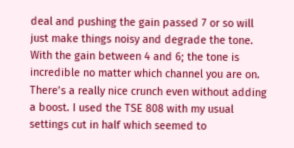deal and pushing the gain passed 7 or so will just make things noisy and degrade the tone. With the gain between 4 and 6; the tone is incredible no matter which channel you are on. There’s a really nice crunch even without adding a boost. I used the TSE 808 with my usual settings cut in half which seemed to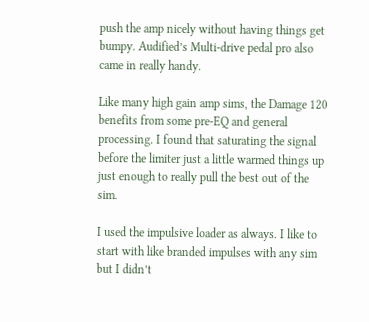push the amp nicely without having things get bumpy. Audified’s Multi-drive pedal pro also came in really handy.

Like many high gain amp sims, the Damage 120 benefits from some pre-EQ and general processing. I found that saturating the signal before the limiter just a little warmed things up just enough to really pull the best out of the sim.

I used the impulsive loader as always. I like to start with like branded impulses with any sim but I didn’t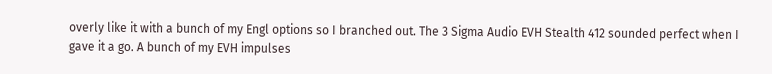overly like it with a bunch of my Engl options so I branched out. The 3 Sigma Audio EVH Stealth 412 sounded perfect when I gave it a go. A bunch of my EVH impulses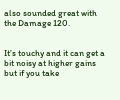also sounded great with the Damage 120.


It’s touchy and it can get a bit noisy at higher gains but if you take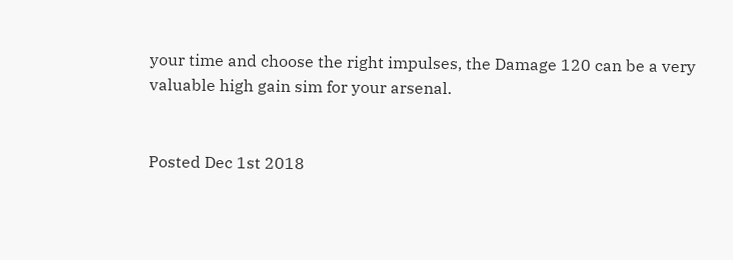your time and choose the right impulses, the Damage 120 can be a very valuable high gain sim for your arsenal.


Posted Dec 1st 2018